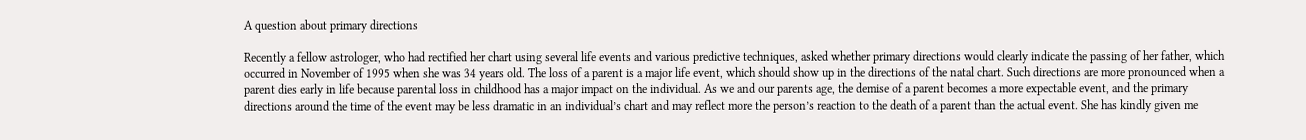A question about primary directions

Recently a fellow astrologer, who had rectified her chart using several life events and various predictive techniques, asked whether primary directions would clearly indicate the passing of her father, which occurred in November of 1995 when she was 34 years old. The loss of a parent is a major life event, which should show up in the directions of the natal chart. Such directions are more pronounced when a parent dies early in life because parental loss in childhood has a major impact on the individual. As we and our parents age, the demise of a parent becomes a more expectable event, and the primary directions around the time of the event may be less dramatic in an individual’s chart and may reflect more the person’s reaction to the death of a parent than the actual event. She has kindly given me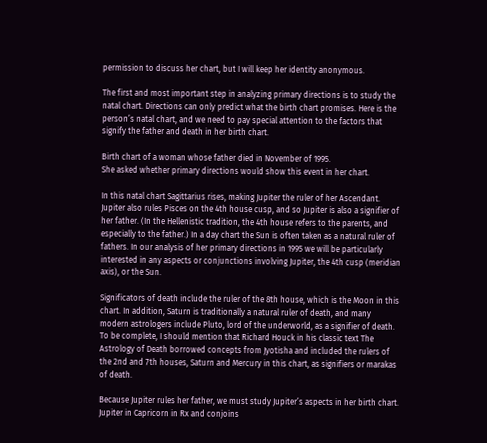permission to discuss her chart, but I will keep her identity anonymous.

The first and most important step in analyzing primary directions is to study the natal chart. Directions can only predict what the birth chart promises. Here is the person’s natal chart, and we need to pay special attention to the factors that signify the father and death in her birth chart.

Birth chart of a woman whose father died in November of 1995.
She asked whether primary directions would show this event in her chart.

In this natal chart Sagittarius rises, making Jupiter the ruler of her Ascendant. Jupiter also rules Pisces on the 4th house cusp, and so Jupiter is also a signifier of her father. (In the Hellenistic tradition, the 4th house refers to the parents, and especially to the father.) In a day chart the Sun is often taken as a natural ruler of fathers. In our analysis of her primary directions in 1995 we will be particularly interested in any aspects or conjunctions involving Jupiter, the 4th cusp (meridian axis), or the Sun.

Significators of death include the ruler of the 8th house, which is the Moon in this chart. In addition, Saturn is traditionally a natural ruler of death, and many modern astrologers include Pluto, lord of the underworld, as a signifier of death. To be complete, I should mention that Richard Houck in his classic text The Astrology of Death borrowed concepts from Jyotisha and included the rulers of the 2nd and 7th houses, Saturn and Mercury in this chart, as signifiers or marakas of death.

Because Jupiter rules her father, we must study Jupiter’s aspects in her birth chart. Jupiter in Capricorn in Rx and conjoins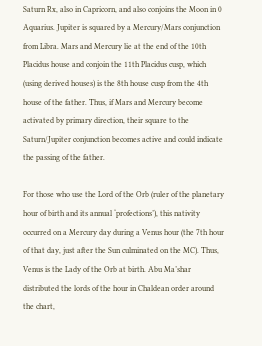Saturn Rx, also in Capricorn, and also conjoins the Moon in 0 Aquarius. Jupiter is squared by a Mercury/Mars conjunction from Libra. Mars and Mercury lie at the end of the 10th Placidus house and conjoin the 11th Placidus cusp, which (using derived houses) is the 8th house cusp from the 4th house of the father. Thus, if Mars and Mercury become activated by primary direction, their square to the Saturn/Jupiter conjunction becomes active and could indicate the passing of the father.

For those who use the Lord of the Orb (ruler of the planetary hour of birth and its annual ‘profections’), this nativity occurred on a Mercury day during a Venus hour (the 7th hour of that day, just after the Sun culminated on the MC). Thus, Venus is the Lady of the Orb at birth. Abu Ma’shar distributed the lords of the hour in Chaldean order around the chart,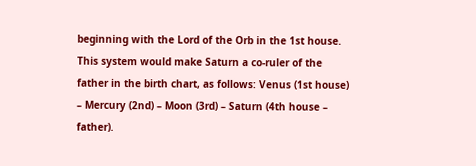beginning with the Lord of the Orb in the 1st house. This system would make Saturn a co-ruler of the father in the birth chart, as follows: Venus (1st house) – Mercury (2nd) – Moon (3rd) – Saturn (4th house – father).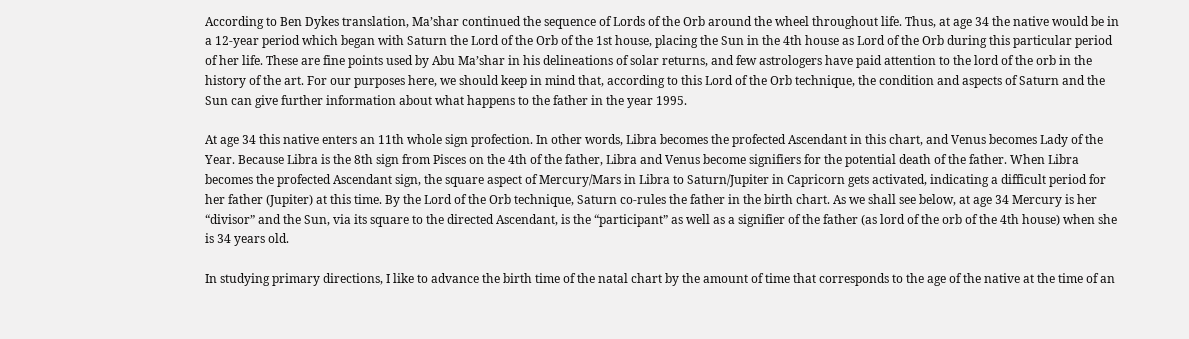According to Ben Dykes translation, Ma’shar continued the sequence of Lords of the Orb around the wheel throughout life. Thus, at age 34 the native would be in a 12-year period which began with Saturn the Lord of the Orb of the 1st house, placing the Sun in the 4th house as Lord of the Orb during this particular period of her life. These are fine points used by Abu Ma’shar in his delineations of solar returns, and few astrologers have paid attention to the lord of the orb in the history of the art. For our purposes here, we should keep in mind that, according to this Lord of the Orb technique, the condition and aspects of Saturn and the Sun can give further information about what happens to the father in the year 1995.

At age 34 this native enters an 11th whole sign profection. In other words, Libra becomes the profected Ascendant in this chart, and Venus becomes Lady of the Year. Because Libra is the 8th sign from Pisces on the 4th of the father, Libra and Venus become signifiers for the potential death of the father. When Libra becomes the profected Ascendant sign, the square aspect of Mercury/Mars in Libra to Saturn/Jupiter in Capricorn gets activated, indicating a difficult period for her father (Jupiter) at this time. By the Lord of the Orb technique, Saturn co-rules the father in the birth chart. As we shall see below, at age 34 Mercury is her “divisor” and the Sun, via its square to the directed Ascendant, is the “participant” as well as a signifier of the father (as lord of the orb of the 4th house) when she is 34 years old.

In studying primary directions, I like to advance the birth time of the natal chart by the amount of time that corresponds to the age of the native at the time of an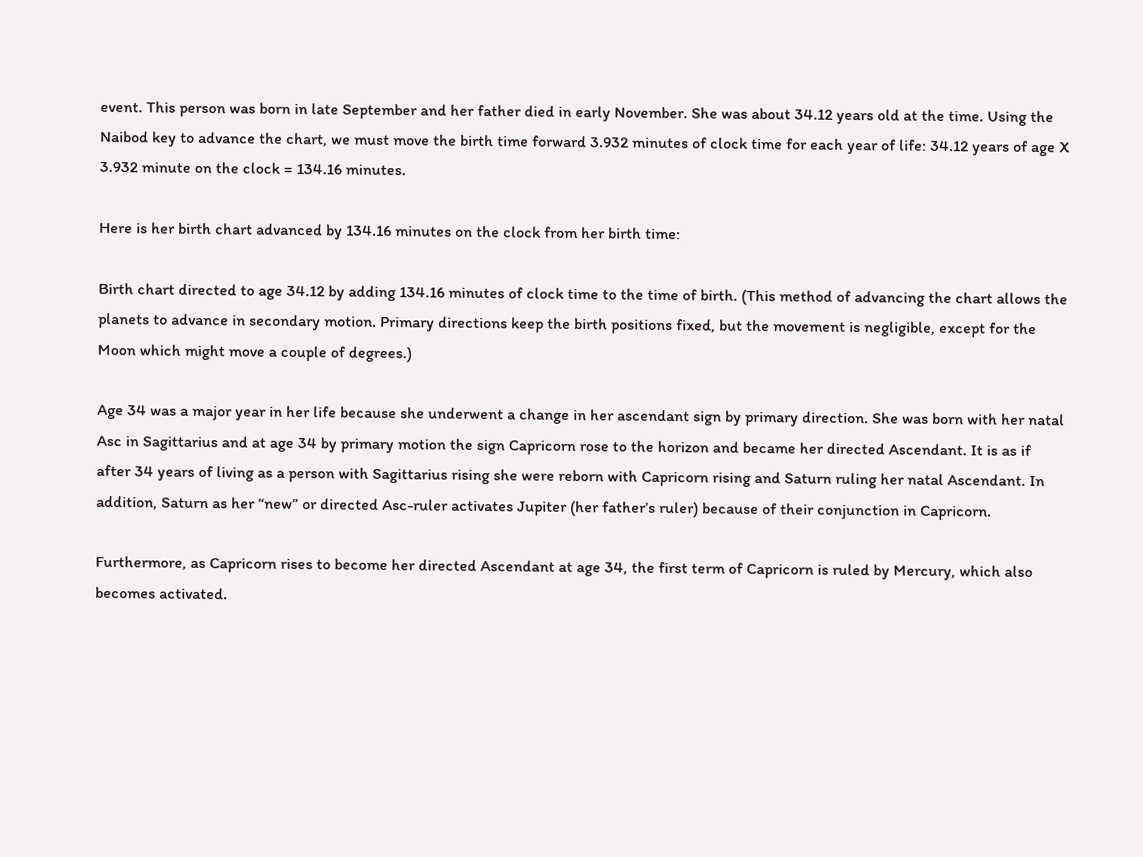event. This person was born in late September and her father died in early November. She was about 34.12 years old at the time. Using the Naibod key to advance the chart, we must move the birth time forward 3.932 minutes of clock time for each year of life: 34.12 years of age X 3.932 minute on the clock = 134.16 minutes.

Here is her birth chart advanced by 134.16 minutes on the clock from her birth time:

Birth chart directed to age 34.12 by adding 134.16 minutes of clock time to the time of birth. (This method of advancing the chart allows the planets to advance in secondary motion. Primary directions keep the birth positions fixed, but the movement is negligible, except for the Moon which might move a couple of degrees.)

Age 34 was a major year in her life because she underwent a change in her ascendant sign by primary direction. She was born with her natal Asc in Sagittarius and at age 34 by primary motion the sign Capricorn rose to the horizon and became her directed Ascendant. It is as if after 34 years of living as a person with Sagittarius rising she were reborn with Capricorn rising and Saturn ruling her natal Ascendant. In addition, Saturn as her “new” or directed Asc-ruler activates Jupiter (her father’s ruler) because of their conjunction in Capricorn.

Furthermore, as Capricorn rises to become her directed Ascendant at age 34, the first term of Capricorn is ruled by Mercury, which also becomes activated.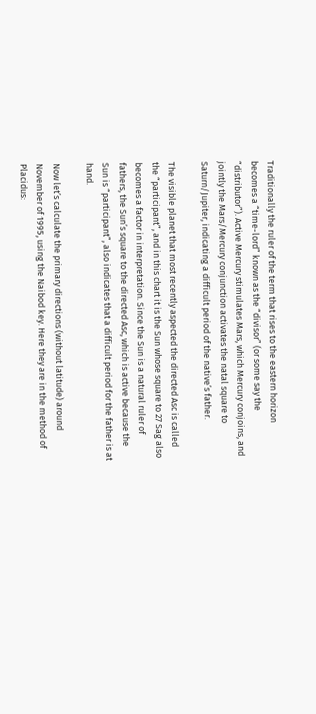Traditionally the ruler of the term that rises to the eastern horizon becomes a “time-lord” known as the “divisor” (or some say the “distributor”). Active Mercury stimulates Mars, which Mercury conjoins, and jointly the Mars/Mercury conjunction activates the natal square to Saturn/Jupiter, indicating a difficult period of the native’s father.

The visible planet that most recently aspected the directed Asc is called the “participant”, and in this chart it is the Sun whose square to 27 Sag also becomes a factor in interpretation. Since the Sun is a natural ruler of fathers, the Sun’s square to the directed Asc, which is active because the Sun is “participant”, also indicates that a difficult period for the father is at hand.

Now let’s calculate the primary directions (without latitude) around November of 1995, using the Naibod key. Here they are in the method of Placidus: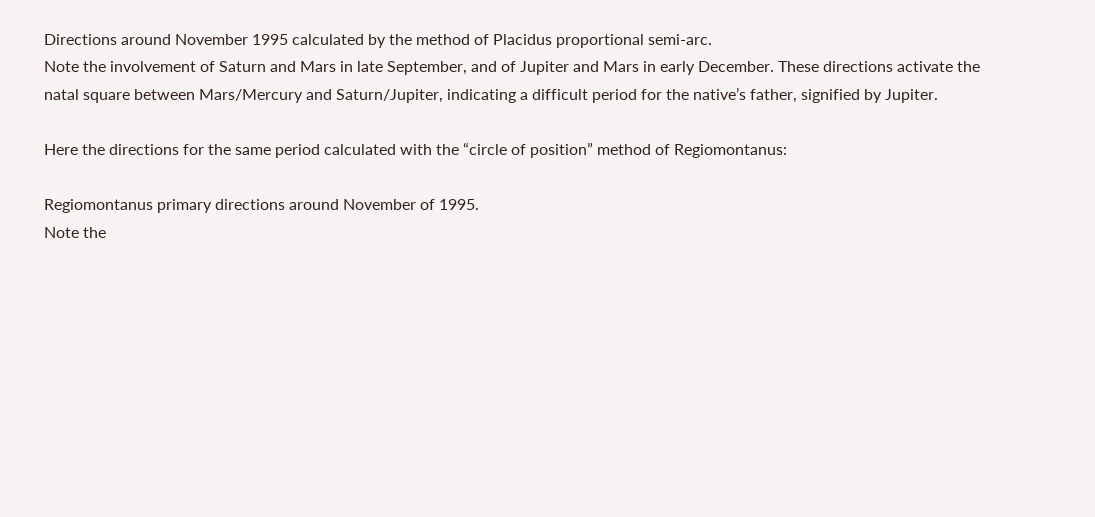Directions around November 1995 calculated by the method of Placidus proportional semi-arc.
Note the involvement of Saturn and Mars in late September, and of Jupiter and Mars in early December. These directions activate the natal square between Mars/Mercury and Saturn/Jupiter, indicating a difficult period for the native’s father, signified by Jupiter.

Here the directions for the same period calculated with the “circle of position” method of Regiomontanus:

Regiomontanus primary directions around November of 1995.
Note the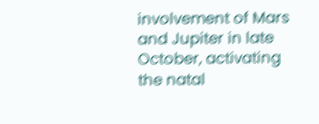involvement of Mars and Jupiter in late October, activating the natal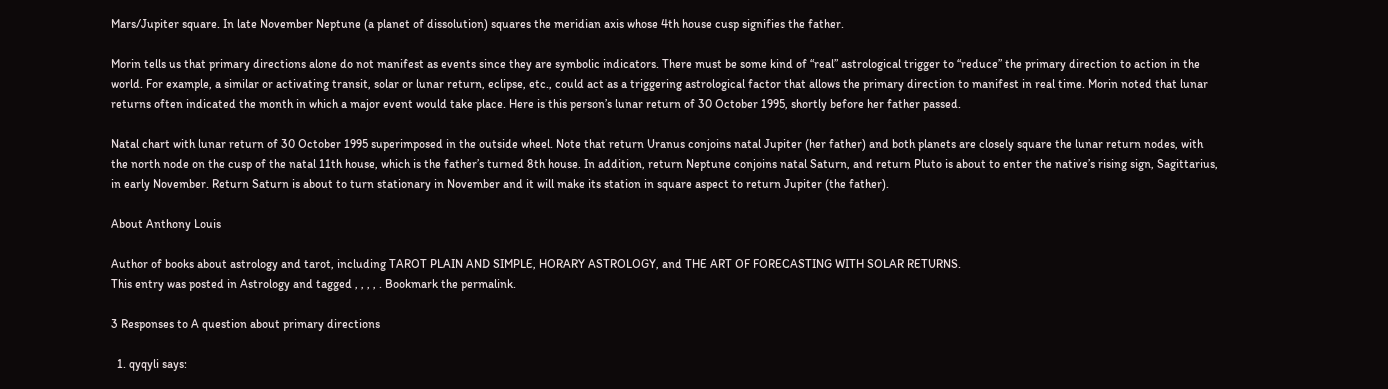Mars/Jupiter square. In late November Neptune (a planet of dissolution) squares the meridian axis whose 4th house cusp signifies the father.

Morin tells us that primary directions alone do not manifest as events since they are symbolic indicators. There must be some kind of “real” astrological trigger to “reduce” the primary direction to action in the world. For example, a similar or activating transit, solar or lunar return, eclipse, etc., could act as a triggering astrological factor that allows the primary direction to manifest in real time. Morin noted that lunar returns often indicated the month in which a major event would take place. Here is this person’s lunar return of 30 October 1995, shortly before her father passed.

Natal chart with lunar return of 30 October 1995 superimposed in the outside wheel. Note that return Uranus conjoins natal Jupiter (her father) and both planets are closely square the lunar return nodes, with the north node on the cusp of the natal 11th house, which is the father’s turned 8th house. In addition, return Neptune conjoins natal Saturn, and return Pluto is about to enter the native’s rising sign, Sagittarius, in early November. Return Saturn is about to turn stationary in November and it will make its station in square aspect to return Jupiter (the father).

About Anthony Louis

Author of books about astrology and tarot, including TAROT PLAIN AND SIMPLE, HORARY ASTROLOGY, and THE ART OF FORECASTING WITH SOLAR RETURNS.
This entry was posted in Astrology and tagged , , , , . Bookmark the permalink.

3 Responses to A question about primary directions

  1. qyqyli says: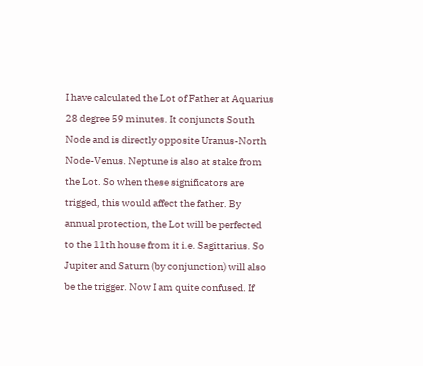I have calculated the Lot of Father at Aquarius 28 degree 59 minutes. It conjuncts South Node and is directly opposite Uranus-North Node-Venus. Neptune is also at stake from the Lot. So when these significators are trigged, this would affect the father. By annual protection, the Lot will be perfected to the 11th house from it i.e. Sagittarius. So Jupiter and Saturn (by conjunction) will also be the trigger. Now I am quite confused. If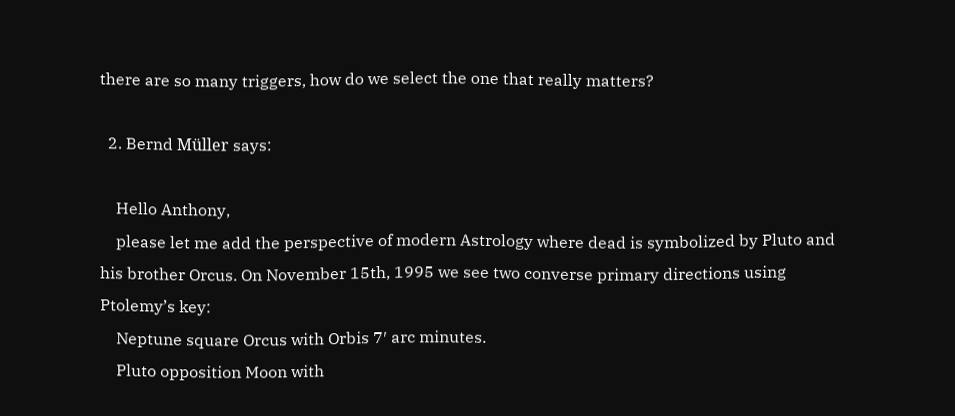there are so many triggers, how do we select the one that really matters?

  2. Bernd Müller says:

    Hello Anthony,
    please let me add the perspective of modern Astrology where dead is symbolized by Pluto and his brother Orcus. On November 15th, 1995 we see two converse primary directions using Ptolemy’s key:
    Neptune square Orcus with Orbis 7′ arc minutes.
    Pluto opposition Moon with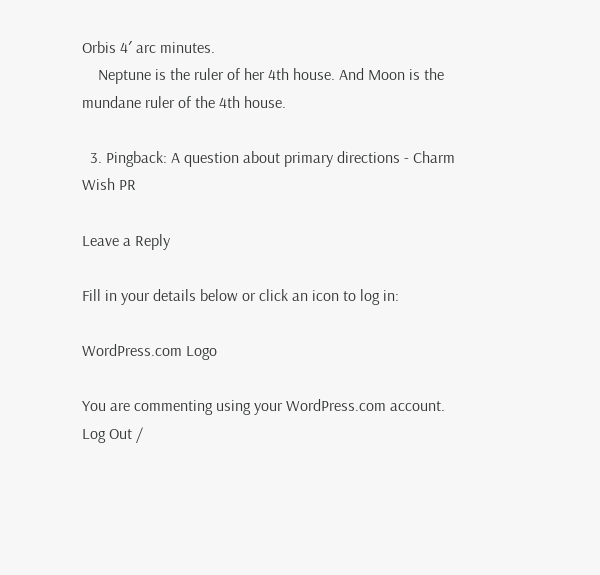Orbis 4′ arc minutes.
    Neptune is the ruler of her 4th house. And Moon is the mundane ruler of the 4th house.

  3. Pingback: A question about primary directions - Charm Wish PR

Leave a Reply

Fill in your details below or click an icon to log in:

WordPress.com Logo

You are commenting using your WordPress.com account. Log Out /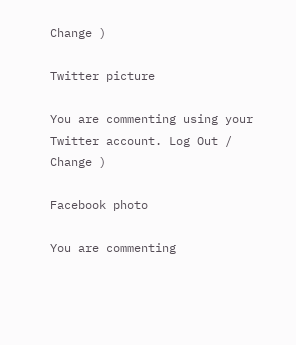Change )

Twitter picture

You are commenting using your Twitter account. Log Out /  Change )

Facebook photo

You are commenting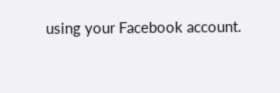using your Facebook account.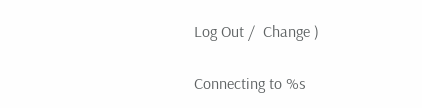Log Out /  Change )

Connecting to %s